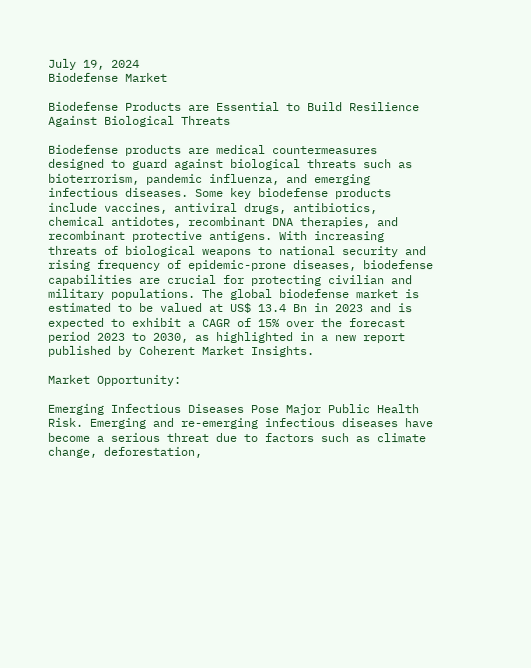July 19, 2024
Biodefense Market

Biodefense Products are Essential to Build Resilience Against Biological Threats

Biodefense products are medical countermeasures designed to guard against biological threats such as bioterrorism, pandemic influenza, and emerging infectious diseases. Some key biodefense products include vaccines, antiviral drugs, antibiotics, chemical antidotes, recombinant DNA therapies, and recombinant protective antigens. With increasing threats of biological weapons to national security and rising frequency of epidemic-prone diseases, biodefense capabilities are crucial for protecting civilian and military populations. The global biodefense market is estimated to be valued at US$ 13.4 Bn in 2023 and is expected to exhibit a CAGR of 15% over the forecast period 2023 to 2030, as highlighted in a new report published by Coherent Market Insights.

Market Opportunity:

Emerging Infectious Diseases Pose Major Public Health Risk. Emerging and re-emerging infectious diseases have become a serious threat due to factors such as climate change, deforestation,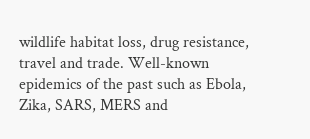wildlife habitat loss, drug resistance, travel and trade. Well-known epidemics of the past such as Ebola, Zika, SARS, MERS and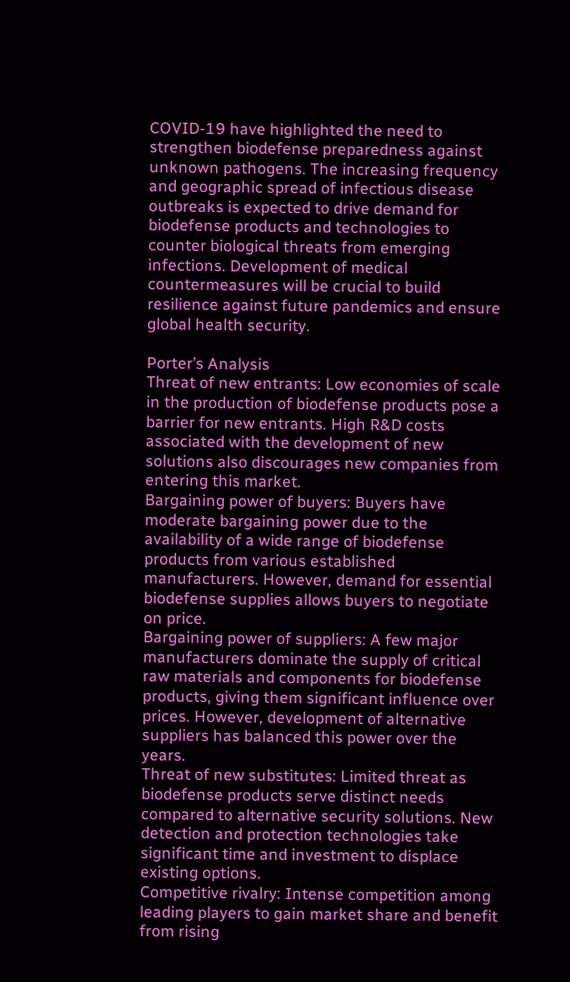COVID-19 have highlighted the need to strengthen biodefense preparedness against unknown pathogens. The increasing frequency and geographic spread of infectious disease outbreaks is expected to drive demand for biodefense products and technologies to counter biological threats from emerging infections. Development of medical countermeasures will be crucial to build resilience against future pandemics and ensure global health security.

Porter’s Analysis
Threat of new entrants: Low economies of scale in the production of biodefense products pose a barrier for new entrants. High R&D costs associated with the development of new solutions also discourages new companies from entering this market.
Bargaining power of buyers: Buyers have moderate bargaining power due to the availability of a wide range of biodefense products from various established manufacturers. However, demand for essential biodefense supplies allows buyers to negotiate on price.
Bargaining power of suppliers: A few major manufacturers dominate the supply of critical raw materials and components for biodefense products, giving them significant influence over prices. However, development of alternative suppliers has balanced this power over the years.
Threat of new substitutes: Limited threat as biodefense products serve distinct needs compared to alternative security solutions. New detection and protection technologies take significant time and investment to displace existing options.
Competitive rivalry: Intense competition among leading players to gain market share and benefit from rising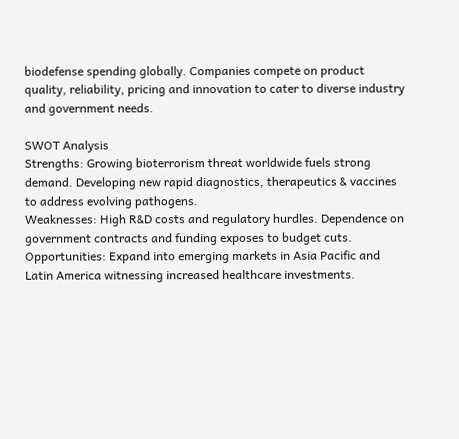biodefense spending globally. Companies compete on product quality, reliability, pricing and innovation to cater to diverse industry and government needs.

SWOT Analysis
Strengths: Growing bioterrorism threat worldwide fuels strong demand. Developing new rapid diagnostics, therapeutics & vaccines to address evolving pathogens.
Weaknesses: High R&D costs and regulatory hurdles. Dependence on government contracts and funding exposes to budget cuts.
Opportunities: Expand into emerging markets in Asia Pacific and Latin America witnessing increased healthcare investments.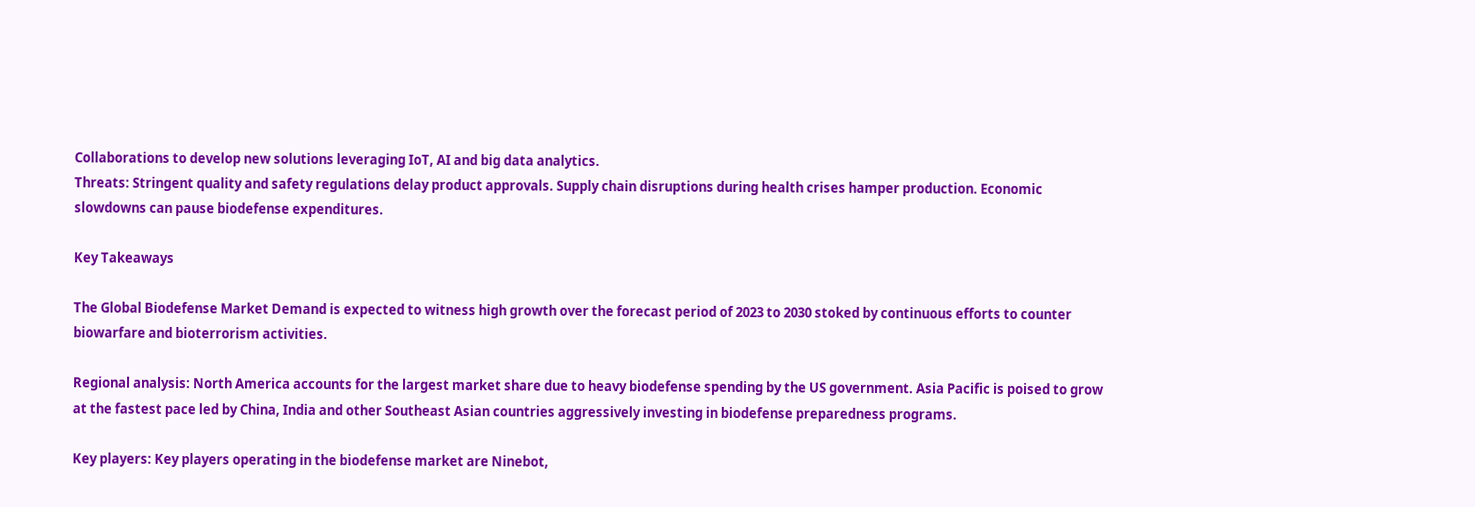Collaborations to develop new solutions leveraging IoT, AI and big data analytics.
Threats: Stringent quality and safety regulations delay product approvals. Supply chain disruptions during health crises hamper production. Economic slowdowns can pause biodefense expenditures.

Key Takeaways

The Global Biodefense Market Demand is expected to witness high growth over the forecast period of 2023 to 2030 stoked by continuous efforts to counter biowarfare and bioterrorism activities.

Regional analysis: North America accounts for the largest market share due to heavy biodefense spending by the US government. Asia Pacific is poised to grow at the fastest pace led by China, India and other Southeast Asian countries aggressively investing in biodefense preparedness programs.

Key players: Key players operating in the biodefense market are Ninebot,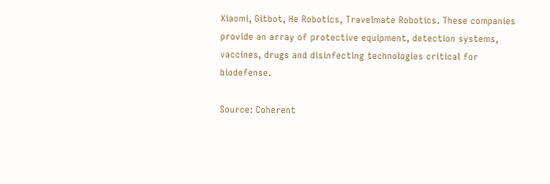Xiaomi, Gitbot, He Robotics, Travelmate Robotics. These companies provide an array of protective equipment, detection systems, vaccines, drugs and disinfecting technologies critical for biodefense.

Source: Coherent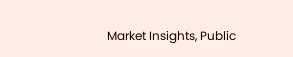Market Insights, Public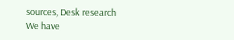sources, Desk research
We have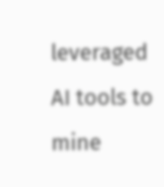leveraged AI tools to mine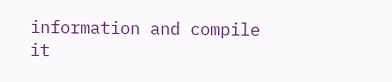information and compile it